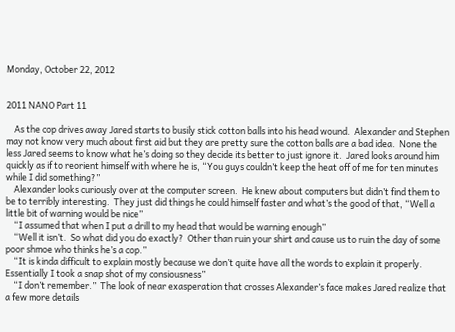Monday, October 22, 2012


2011 NANO Part 11

    As the cop drives away Jared starts to busily stick cotton balls into his head wound.  Alexander and Stephen may not know very much about first aid but they are pretty sure the cotton balls are a bad idea.  None the less Jared seems to know what he’s doing so they decide its better to just ignore it.  Jared looks around him quickly as if to reorient himself with where he is, “You guys couldn’t keep the heat off of me for ten minutes while I did something?”
    Alexander looks curiously over at the computer screen.  He knew about computers but didn’t find them to be to terribly interesting.  They just did things he could himself faster and what’s the good of that, “Well a little bit of warning would be nice”
    “I assumed that when I put a drill to my head that would be warning enough”
    “Well it isn’t.  So what did you do exactly?  Other than ruin your shirt and cause us to ruin the day of some poor shmoe who thinks he’s a cop.”
    “It is kinda difficult to explain mostly because we don’t quite have all the words to explain it properly.  Essentially I took a snap shot of my consiousness”
    “I don’t remember.”  The look of near exasperation that crosses Alexander’s face makes Jared realize that a few more details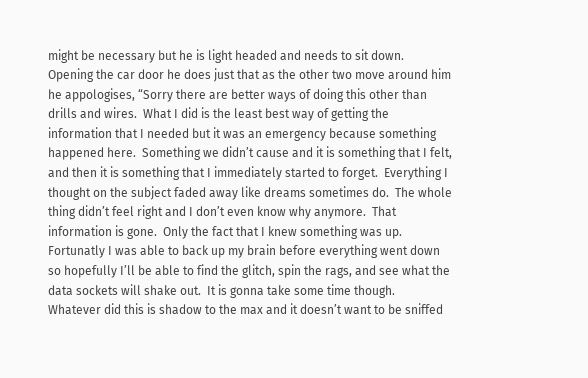might be necessary but he is light headed and needs to sit down.  Opening the car door he does just that as the other two move around him he appologises, “Sorry there are better ways of doing this other than drills and wires.  What I did is the least best way of getting the information that I needed but it was an emergency because something happened here.  Something we didn’t cause and it is something that I felt, and then it is something that I immediately started to forget.  Everything I thought on the subject faded away like dreams sometimes do.  The whole thing didn’t feel right and I don’t even know why anymore.  That information is gone.  Only the fact that I knew something was up.  Fortunatly I was able to back up my brain before everything went down so hopefully I’ll be able to find the glitch, spin the rags, and see what the data sockets will shake out.  It is gonna take some time though.  Whatever did this is shadow to the max and it doesn’t want to be sniffed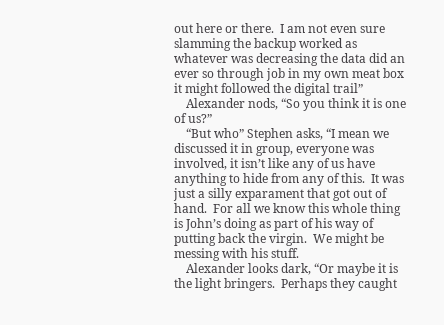out here or there.  I am not even sure slamming the backup worked as whatever was decreasing the data did an ever so through job in my own meat box it might followed the digital trail”
    Alexander nods, “So you think it is one of us?”
    “But who” Stephen asks, “I mean we discussed it in group, everyone was involved, it isn’t like any of us have anything to hide from any of this.  It was just a silly exparament that got out of hand.  For all we know this whole thing is John’s doing as part of his way of putting back the virgin.  We might be messing with his stuff.
    Alexander looks dark, “Or maybe it is the light bringers.  Perhaps they caught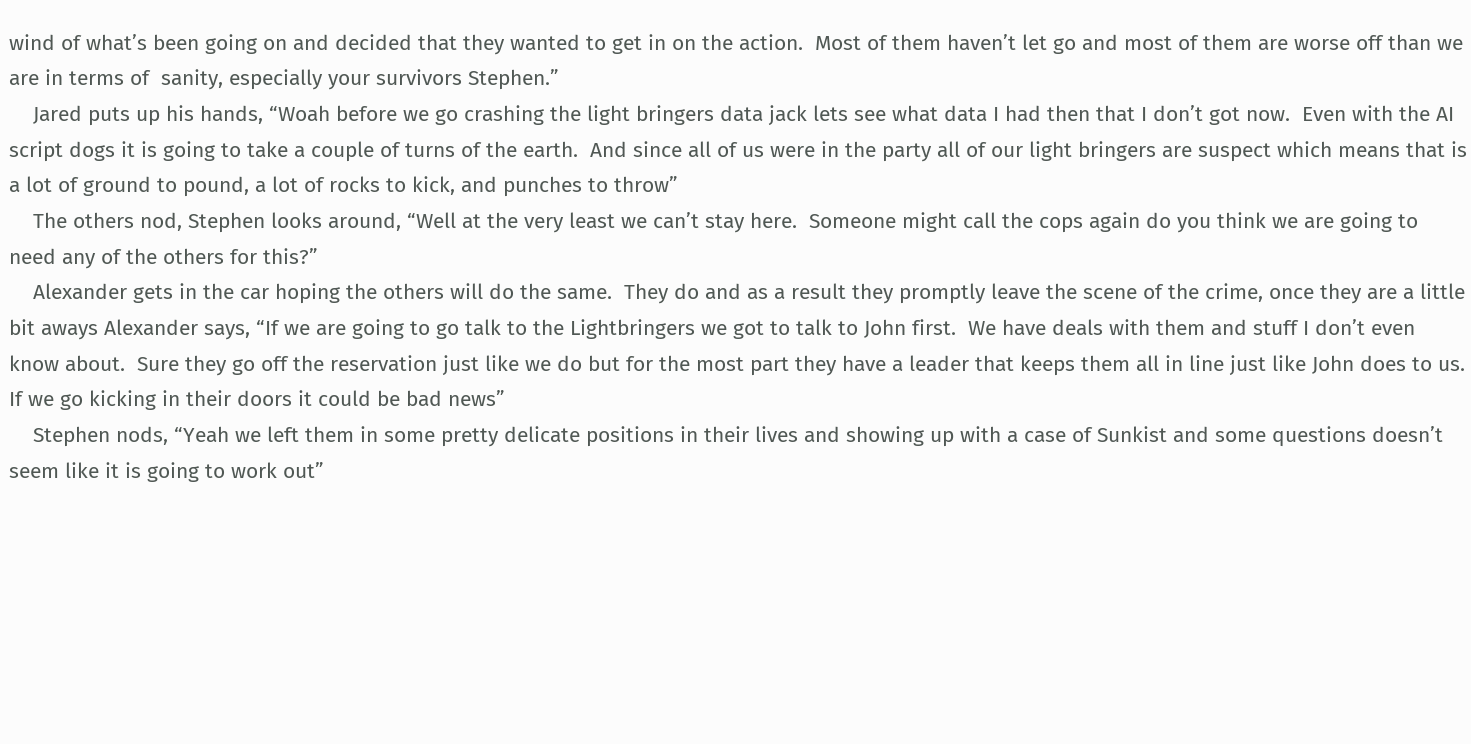wind of what’s been going on and decided that they wanted to get in on the action.  Most of them haven’t let go and most of them are worse off than we are in terms of  sanity, especially your survivors Stephen.”
    Jared puts up his hands, “Woah before we go crashing the light bringers data jack lets see what data I had then that I don’t got now.  Even with the AI script dogs it is going to take a couple of turns of the earth.  And since all of us were in the party all of our light bringers are suspect which means that is a lot of ground to pound, a lot of rocks to kick, and punches to throw”
    The others nod, Stephen looks around, “Well at the very least we can’t stay here.  Someone might call the cops again do you think we are going to need any of the others for this?”
    Alexander gets in the car hoping the others will do the same.  They do and as a result they promptly leave the scene of the crime, once they are a little bit aways Alexander says, “If we are going to go talk to the Lightbringers we got to talk to John first.  We have deals with them and stuff I don’t even know about.  Sure they go off the reservation just like we do but for the most part they have a leader that keeps them all in line just like John does to us.  If we go kicking in their doors it could be bad news”
    Stephen nods, “Yeah we left them in some pretty delicate positions in their lives and showing up with a case of Sunkist and some questions doesn’t seem like it is going to work out”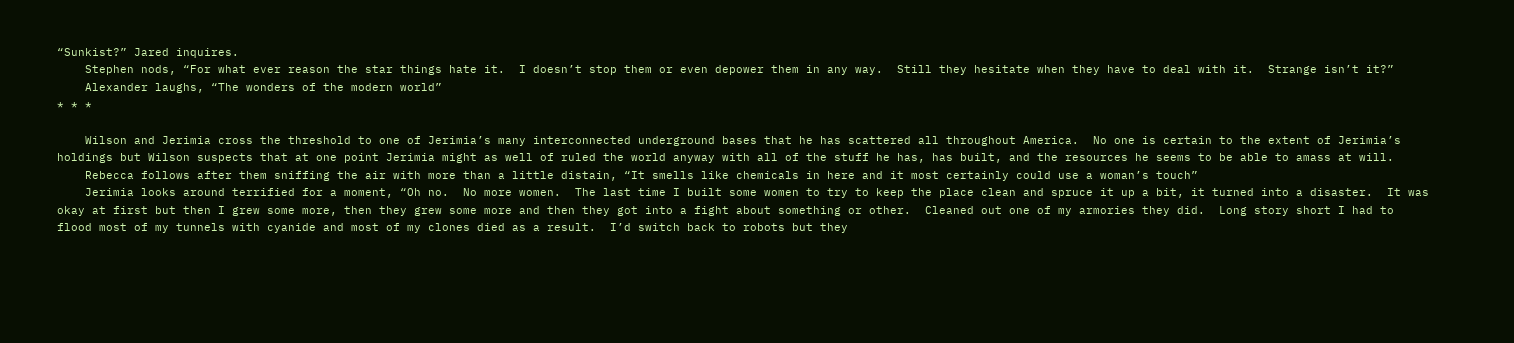“Sunkist?” Jared inquires.
    Stephen nods, “For what ever reason the star things hate it.  I doesn’t stop them or even depower them in any way.  Still they hesitate when they have to deal with it.  Strange isn’t it?”
    Alexander laughs, “The wonders of the modern world”
* * *

    Wilson and Jerimia cross the threshold to one of Jerimia’s many interconnected underground bases that he has scattered all throughout America.  No one is certain to the extent of Jerimia’s holdings but Wilson suspects that at one point Jerimia might as well of ruled the world anyway with all of the stuff he has, has built, and the resources he seems to be able to amass at will.
    Rebecca follows after them sniffing the air with more than a little distain, “It smells like chemicals in here and it most certainly could use a woman’s touch”
    Jerimia looks around terrified for a moment, “Oh no.  No more women.  The last time I built some women to try to keep the place clean and spruce it up a bit, it turned into a disaster.  It was okay at first but then I grew some more, then they grew some more and then they got into a fight about something or other.  Cleaned out one of my armories they did.  Long story short I had to flood most of my tunnels with cyanide and most of my clones died as a result.  I’d switch back to robots but they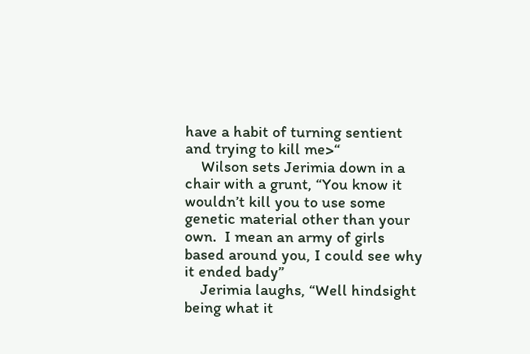have a habit of turning sentient and trying to kill me>“
    Wilson sets Jerimia down in a chair with a grunt, “You know it wouldn’t kill you to use some genetic material other than your own.  I mean an army of girls based around you, I could see why it ended bady”
    Jerimia laughs, “Well hindsight being what it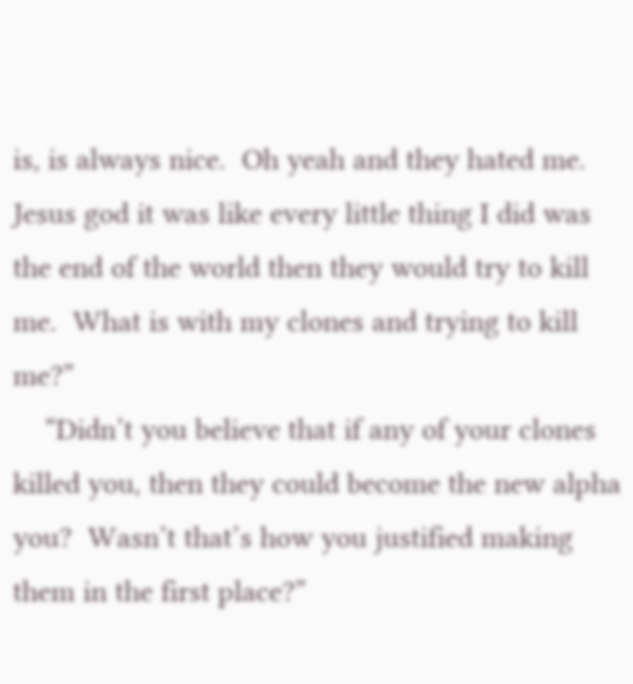is, is always nice.  Oh yeah and they hated me.  Jesus god it was like every little thing I did was the end of the world then they would try to kill me.  What is with my clones and trying to kill me?”
    “Didn’t you believe that if any of your clones killed you, then they could become the new alpha you?  Wasn’t that’s how you justified making them in the first place?”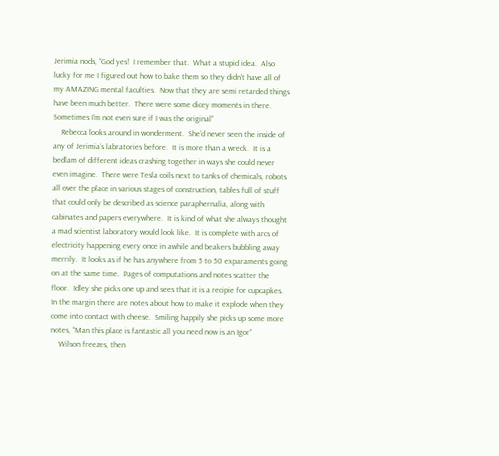Jerimia nods, “God yes!  I remember that.  What a stupid idea.  Also lucky for me I figured out how to bake them so they didn’t have all of my AMAZING mental faculties.  Now that they are semi retarded things have been much better.  There were some dicey moments in there.  Sometimes I’m not even sure if I was the original”
    Rebecca looks around in wonderment.  She’d never seen the inside of any of Jerimia’s labratories before.  It is more than a wreck.  It is a bedlam of different ideas crashing together in ways she could never even imagine.  There were Tesla coils next to tanks of chemicals, robots all over the place in various stages of construction, tables full of stuff that could only be described as science paraphernalia, along with cabinates and papers everywhere.  It is kind of what she always thought a mad scientist laboratory would look like.  It is complete with arcs of electricity happening every once in awhile and beakers bubbling away merrily.  It looks as if he has anywhere from 5 to 50 exparaments going on at the same time.  Pages of computations and notes scatter the floor.  Idley she picks one up and sees that it is a recipie for cupcapkes.  In the margin there are notes about how to make it explode when they come into contact with cheese.  Smiling happily she picks up some more notes, “Man this place is fantastic all you need now is an Igor”
    Wilson freezes, then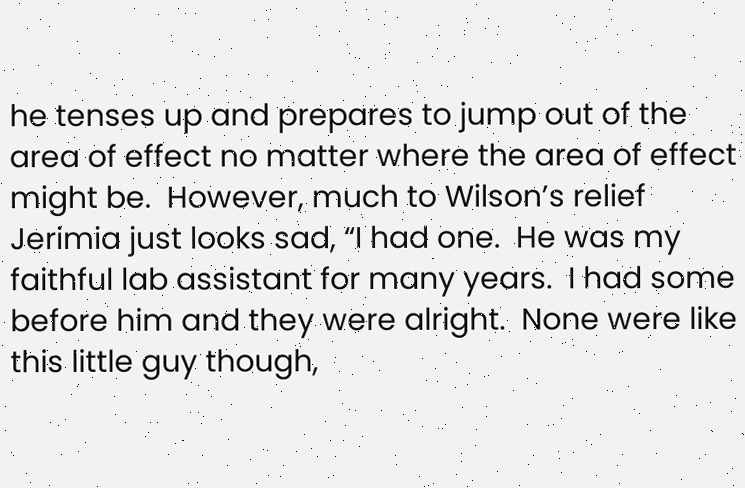he tenses up and prepares to jump out of the area of effect no matter where the area of effect might be.  However, much to Wilson’s relief Jerimia just looks sad, “I had one.  He was my faithful lab assistant for many years.  I had some before him and they were alright.  None were like this little guy though,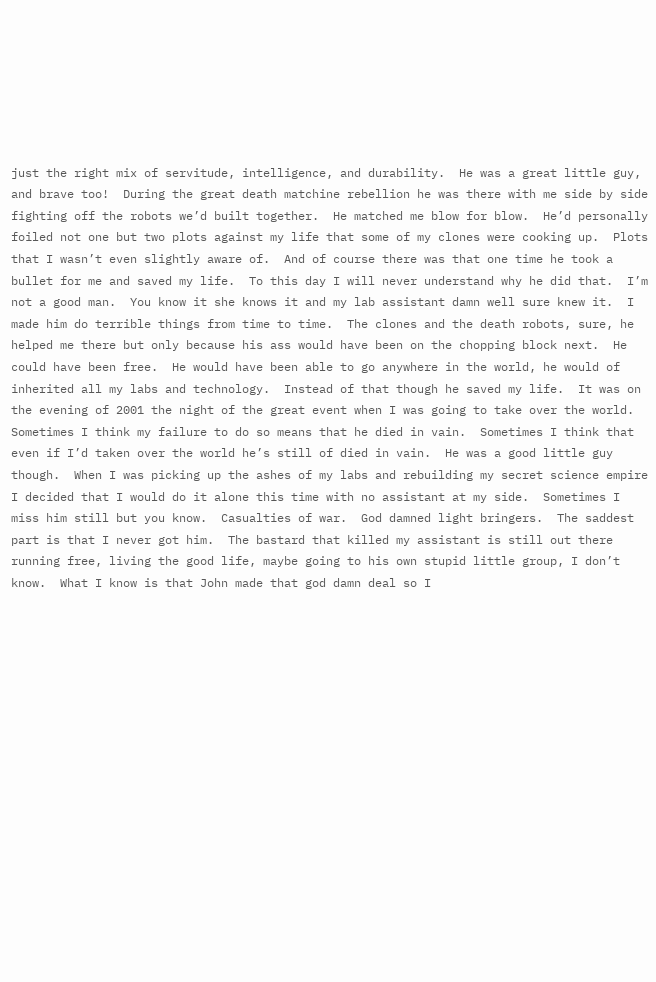just the right mix of servitude, intelligence, and durability.  He was a great little guy, and brave too!  During the great death matchine rebellion he was there with me side by side fighting off the robots we’d built together.  He matched me blow for blow.  He’d personally foiled not one but two plots against my life that some of my clones were cooking up.  Plots that I wasn’t even slightly aware of.  And of course there was that one time he took a bullet for me and saved my life.  To this day I will never understand why he did that.  I’m not a good man.  You know it she knows it and my lab assistant damn well sure knew it.  I made him do terrible things from time to time.  The clones and the death robots, sure, he helped me there but only because his ass would have been on the chopping block next.  He could have been free.  He would have been able to go anywhere in the world, he would of inherited all my labs and technology.  Instead of that though he saved my life.  It was on the evening of 2001 the night of the great event when I was going to take over the world.  Sometimes I think my failure to do so means that he died in vain.  Sometimes I think that even if I’d taken over the world he’s still of died in vain.  He was a good little guy though.  When I was picking up the ashes of my labs and rebuilding my secret science empire I decided that I would do it alone this time with no assistant at my side.  Sometimes I miss him still but you know.  Casualties of war.  God damned light bringers.  The saddest part is that I never got him.  The bastard that killed my assistant is still out there running free, living the good life, maybe going to his own stupid little group, I don’t know.  What I know is that John made that god damn deal so I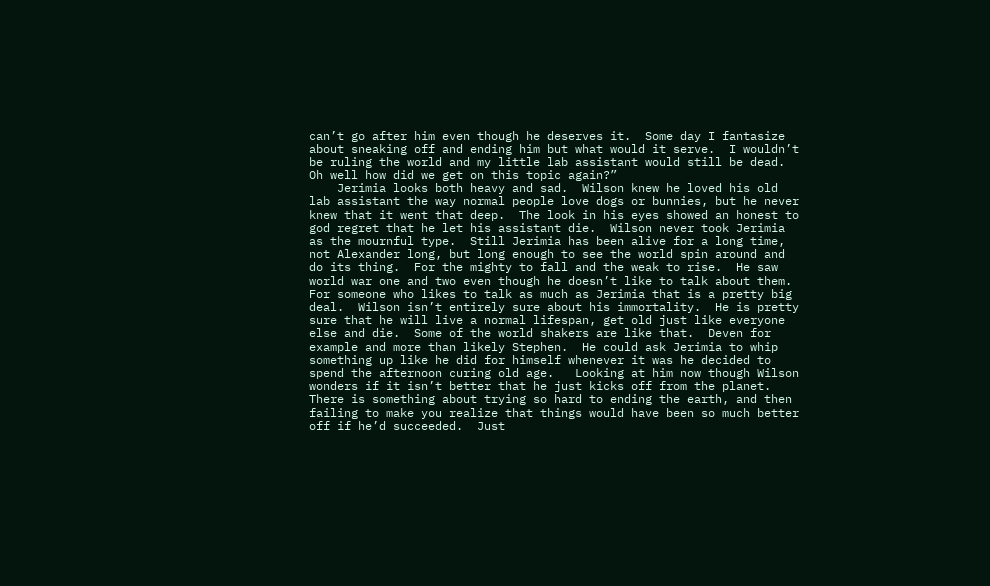can’t go after him even though he deserves it.  Some day I fantasize about sneaking off and ending him but what would it serve.  I wouldn’t be ruling the world and my little lab assistant would still be dead.  Oh well how did we get on this topic again?”
    Jerimia looks both heavy and sad.  Wilson knew he loved his old lab assistant the way normal people love dogs or bunnies, but he never knew that it went that deep.  The look in his eyes showed an honest to god regret that he let his assistant die.  Wilson never took Jerimia as the mournful type.  Still Jerimia has been alive for a long time, not Alexander long, but long enough to see the world spin around and do its thing.  For the mighty to fall and the weak to rise.  He saw world war one and two even though he doesn’t like to talk about them.  For someone who likes to talk as much as Jerimia that is a pretty big deal.  Wilson isn’t entirely sure about his immortality.  He is pretty sure that he will live a normal lifespan, get old just like everyone else and die.  Some of the world shakers are like that.  Deven for example and more than likely Stephen.  He could ask Jerimia to whip something up like he did for himself whenever it was he decided to spend the afternoon curing old age.   Looking at him now though Wilson wonders if it isn’t better that he just kicks off from the planet.  There is something about trying so hard to ending the earth, and then failing to make you realize that things would have been so much better off if he’d succeeded.  Just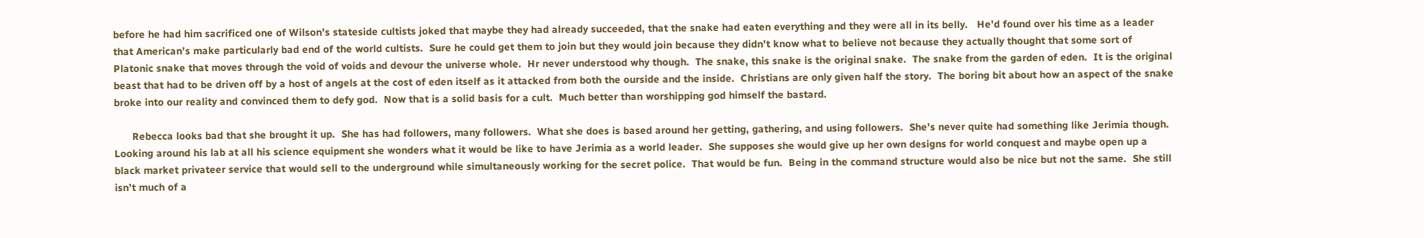before he had him sacrificed one of Wilson’s stateside cultists joked that maybe they had already succeeded, that the snake had eaten everything and they were all in its belly.   He’d found over his time as a leader that American’s make particularly bad end of the world cultists.  Sure he could get them to join but they would join because they didn’t know what to believe not because they actually thought that some sort of Platonic snake that moves through the void of voids and devour the universe whole.  Hr never understood why though.  The snake, this snake is the original snake.  The snake from the garden of eden.  It is the original beast that had to be driven off by a host of angels at the cost of eden itself as it attacked from both the ourside and the inside.  Christians are only given half the story.  The boring bit about how an aspect of the snake broke into our reality and convinced them to defy god.  Now that is a solid basis for a cult.  Much better than worshipping god himself the bastard.

      Rebecca looks bad that she brought it up.  She has had followers, many followers.  What she does is based around her getting, gathering, and using followers.  She’s never quite had something like Jerimia though.  Looking around his lab at all his science equipment she wonders what it would be like to have Jerimia as a world leader.  She supposes she would give up her own designs for world conquest and maybe open up a black market privateer service that would sell to the underground while simultaneously working for the secret police.  That would be fun.  Being in the command structure would also be nice but not the same.  She still isn’t much of a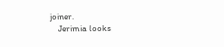joiner.
    Jerimia looks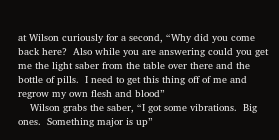at Wilson curiously for a second, “Why did you come back here?  Also while you are answering could you get me the light saber from the table over there and the bottle of pills.  I need to get this thing off of me and regrow my own flesh and blood”
    Wilson grabs the saber, “I got some vibrations.  Big ones.  Something major is up”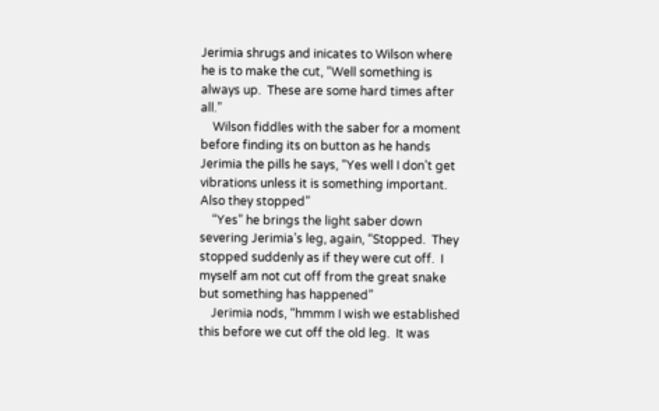Jerimia shrugs and inicates to Wilson where he is to make the cut, “Well something is always up.  These are some hard times after all.”
    Wilson fiddles with the saber for a moment before finding its on button as he hands Jerimia the pills he says, “Yes well I don’t get vibrations unless it is something important.  Also they stopped”
    “Yes” he brings the light saber down severing Jerimia’s leg, again, “Stopped.  They stopped suddenly as if they were cut off.  I myself am not cut off from the great snake but something has happened”
    Jerimia nods, “hmmm I wish we established this before we cut off the old leg.  It was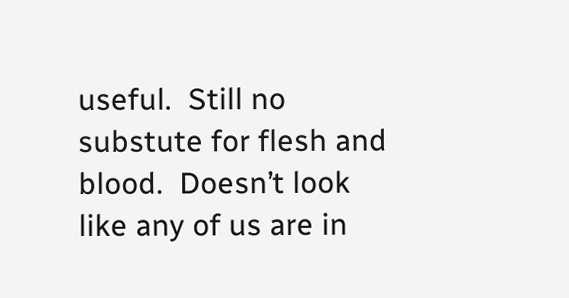useful.  Still no substute for flesh and blood.  Doesn’t look like any of us are in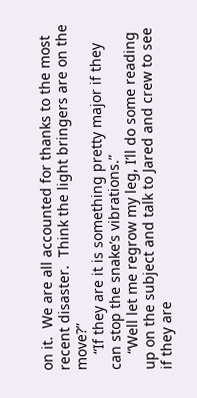on it.  We are all accounted for thanks to the most recent disaster.  Think the light bringers are on the move?”
    “If they are it is something pretty major if they can stop the snake’s vibrations.”
    “Well let me regrow my leg, I’ll do some reading up on the subject and talk to Jared and crew to see if they are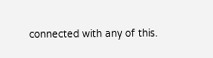connected with any of this.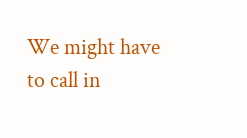We might have to call in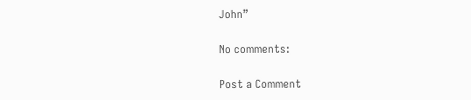John”

No comments:

Post a Comment